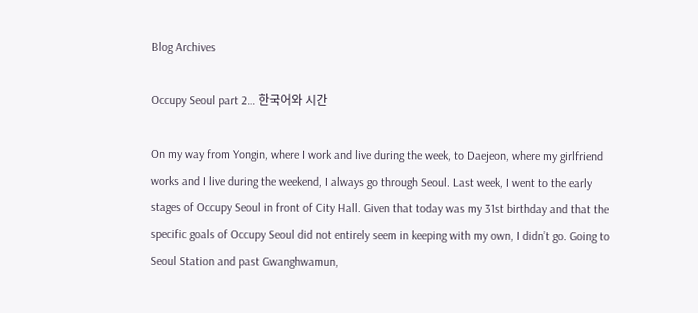Blog Archives

Occupy Seoul part 2… 한국어와 시간

On my way from Yongin, where I work and live during the week, to Daejeon, where my girlfriend works and I live during the weekend, I always go through Seoul. Last week, I went to the early stages of Occupy Seoul in front of City Hall. Given that today was my 31st birthday and that the specific goals of Occupy Seoul did not entirely seem in keeping with my own, I didn’t go. Going to Seoul Station and past Gwanghwamun,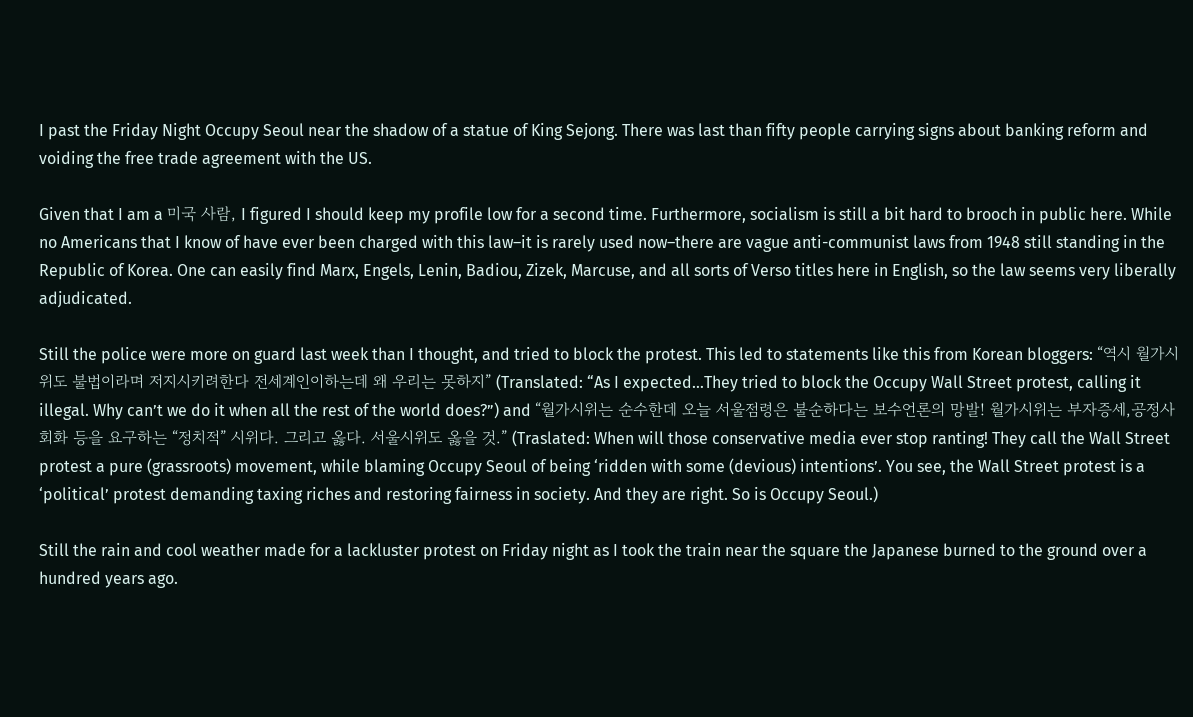I past the Friday Night Occupy Seoul near the shadow of a statue of King Sejong. There was last than fifty people carrying signs about banking reform and voiding the free trade agreement with the US.

Given that I am a 미국 사람, I figured I should keep my profile low for a second time. Furthermore, socialism is still a bit hard to brooch in public here. While no Americans that I know of have ever been charged with this law–it is rarely used now–there are vague anti-communist laws from 1948 still standing in the Republic of Korea. One can easily find Marx, Engels, Lenin, Badiou, Zizek, Marcuse, and all sorts of Verso titles here in English, so the law seems very liberally adjudicated.

Still the police were more on guard last week than I thought, and tried to block the protest. This led to statements like this from Korean bloggers: “역시 월가시위도 불법이라며 저지시키려한다 전세계인이하는데 왜 우리는 못하지” (Translated: “As I expected…They tried to block the Occupy Wall Street protest, calling it illegal. Why can’t we do it when all the rest of the world does?”) and “월가시위는 순수한데 오늘 서울점령은 불순하다는 보수언론의 망발! 월가시위는 부자증세,공정사회화 등을 요구하는 “정치적” 시위다. 그리고 옳다. 서울시위도 옳을 것.” (Traslated: When will those conservative media ever stop ranting! They call the Wall Street protest a pure (grassroots) movement, while blaming Occupy Seoul of being ‘ridden with some (devious) intentions’. You see, the Wall Street protest is a ‘political’ protest demanding taxing riches and restoring fairness in society. And they are right. So is Occupy Seoul.)

Still the rain and cool weather made for a lackluster protest on Friday night as I took the train near the square the Japanese burned to the ground over a hundred years ago.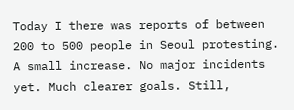Today I there was reports of between 200 to 500 people in Seoul protesting. A small increase. No major incidents yet. Much clearer goals. Still,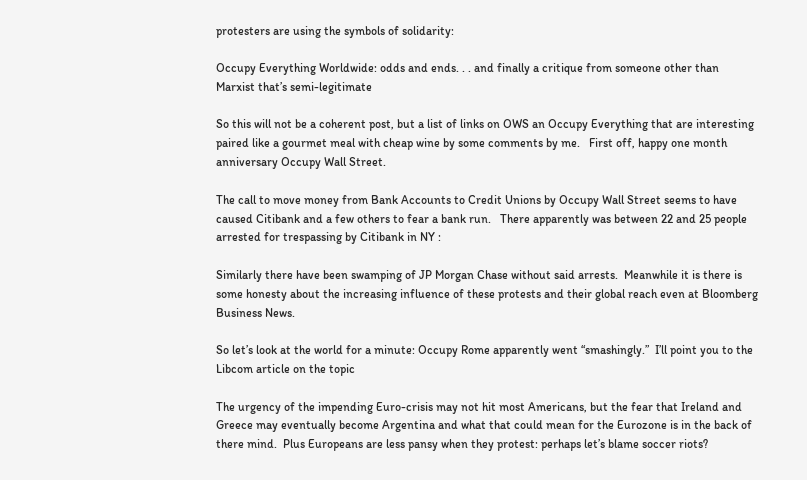protesters are using the symbols of solidarity:

Occupy Everything Worldwide: odds and ends. . . and finally a critique from someone other than Marxist that’s semi-legitimate

So this will not be a coherent post, but a list of links on OWS an Occupy Everything that are interesting paired like a gourmet meal with cheap wine by some comments by me.   First off, happy one month anniversary Occupy Wall Street.

The call to move money from Bank Accounts to Credit Unions by Occupy Wall Street seems to have caused Citibank and a few others to fear a bank run.   There apparently was between 22 and 25 people arrested for trespassing by Citibank in NY :

Similarly there have been swamping of JP Morgan Chase without said arrests.  Meanwhile it is there is some honesty about the increasing influence of these protests and their global reach even at Bloomberg Business News.

So let’s look at the world for a minute: Occupy Rome apparently went “smashingly.”  I’ll point you to the Libcom article on the topic

The urgency of the impending Euro-crisis may not hit most Americans, but the fear that Ireland and Greece may eventually become Argentina and what that could mean for the Eurozone is in the back of there mind.  Plus Europeans are less pansy when they protest: perhaps let’s blame soccer riots?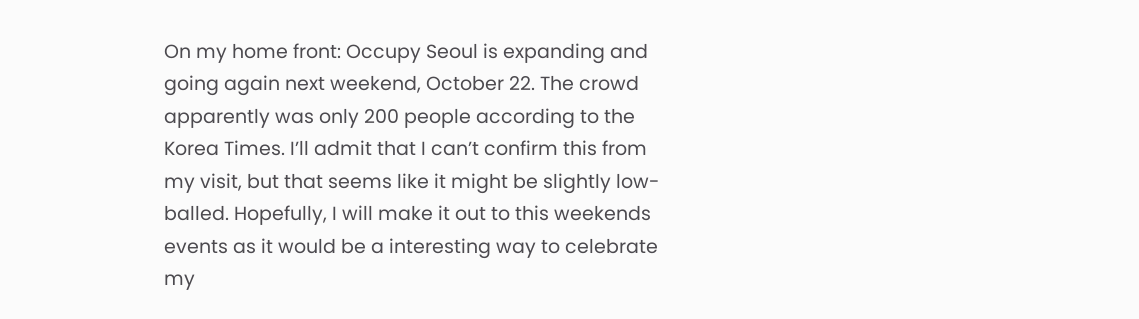On my home front: Occupy Seoul is expanding and going again next weekend, October 22. The crowd apparently was only 200 people according to the Korea Times. I’ll admit that I can’t confirm this from my visit, but that seems like it might be slightly low-balled. Hopefully, I will make it out to this weekends events as it would be a interesting way to celebrate my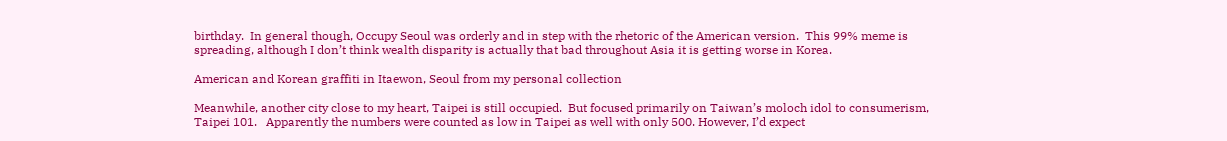birthday.  In general though, Occupy Seoul was orderly and in step with the rhetoric of the American version.  This 99% meme is spreading, although I don’t think wealth disparity is actually that bad throughout Asia it is getting worse in Korea.

American and Korean graffiti in Itaewon, Seoul from my personal collection

Meanwhile, another city close to my heart, Taipei is still occupied.  But focused primarily on Taiwan’s moloch idol to consumerism, Taipei 101.   Apparently the numbers were counted as low in Taipei as well with only 500. However, I’d expect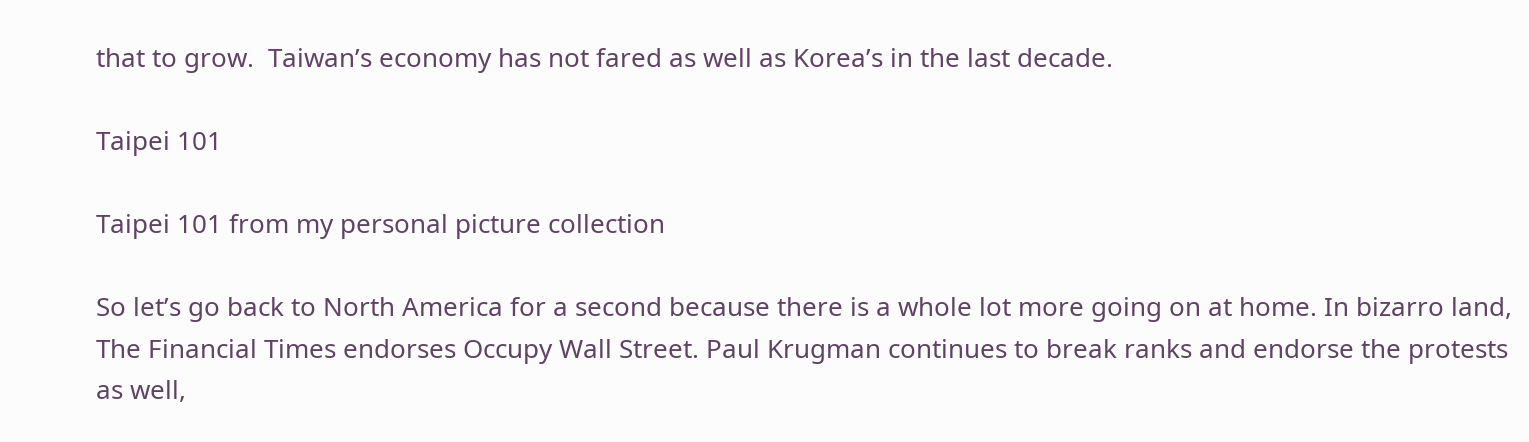that to grow.  Taiwan’s economy has not fared as well as Korea’s in the last decade.

Taipei 101

Taipei 101 from my personal picture collection

So let’s go back to North America for a second because there is a whole lot more going on at home. In bizarro land, The Financial Times endorses Occupy Wall Street. Paul Krugman continues to break ranks and endorse the protests as well,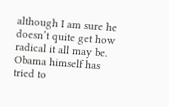although I am sure he doesn’t quite get how radical it all may be.  Obama himself has tried to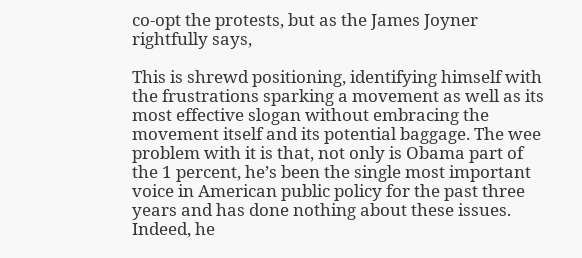co-opt the protests, but as the James Joyner rightfully says,

This is shrewd positioning, identifying himself with the frustrations sparking a movement as well as its most effective slogan without embracing the movement itself and its potential baggage. The wee problem with it is that, not only is Obama part of the 1 percent, he’s been the single most important voice in American public policy for the past three years and has done nothing about these issues. Indeed, he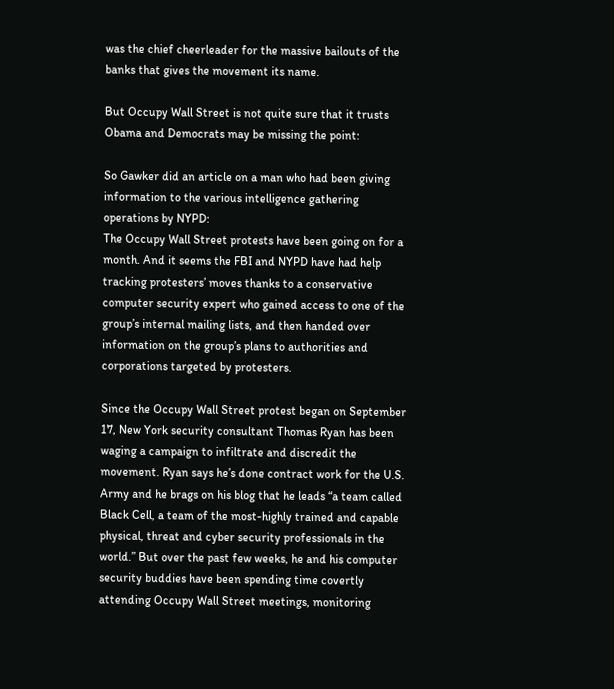was the chief cheerleader for the massive bailouts of the banks that gives the movement its name.

But Occupy Wall Street is not quite sure that it trusts Obama and Democrats may be missing the point:

So Gawker did an article on a man who had been giving information to the various intelligence gathering operations by NYPD:
The Occupy Wall Street protests have been going on for a month. And it seems the FBI and NYPD have had help tracking protesters’ moves thanks to a conservative computer security expert who gained access to one of the group’s internal mailing lists, and then handed over information on the group’s plans to authorities and corporations targeted by protesters.

Since the Occupy Wall Street protest began on September 17, New York security consultant Thomas Ryan has been waging a campaign to infiltrate and discredit the movement. Ryan says he’s done contract work for the U.S. Army and he brags on his blog that he leads “a team called Black Cell, a team of the most-highly trained and capable physical, threat and cyber security professionals in the world.” But over the past few weeks, he and his computer security buddies have been spending time covertly attending Occupy Wall Street meetings, monitoring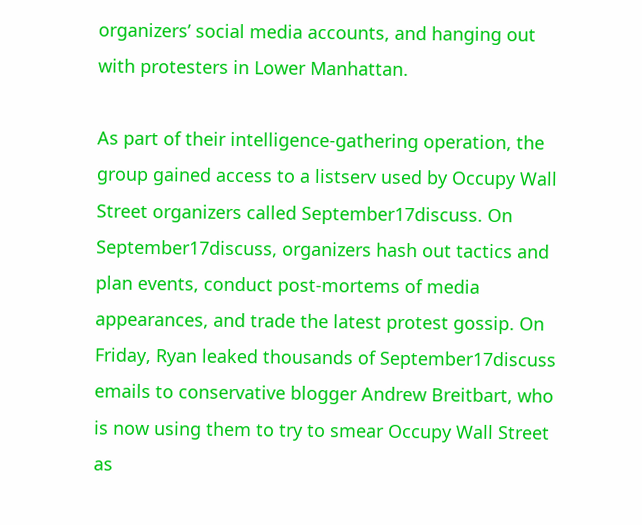organizers’ social media accounts, and hanging out with protesters in Lower Manhattan.

As part of their intelligence-gathering operation, the group gained access to a listserv used by Occupy Wall Street organizers called September17discuss. On September17discuss, organizers hash out tactics and plan events, conduct post-mortems of media appearances, and trade the latest protest gossip. On Friday, Ryan leaked thousands of September17discuss emails to conservative blogger Andrew Breitbart, who is now using them to try to smear Occupy Wall Street as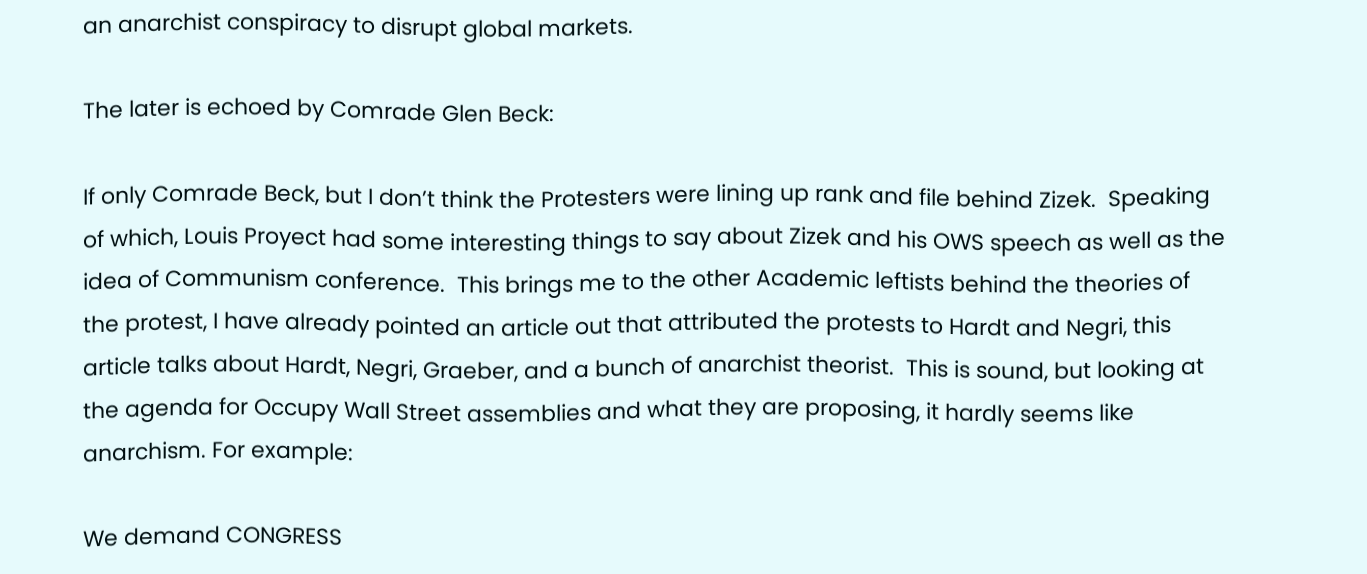an anarchist conspiracy to disrupt global markets.

The later is echoed by Comrade Glen Beck:

If only Comrade Beck, but I don’t think the Protesters were lining up rank and file behind Zizek.  Speaking of which, Louis Proyect had some interesting things to say about Zizek and his OWS speech as well as the idea of Communism conference.  This brings me to the other Academic leftists behind the theories of the protest, I have already pointed an article out that attributed the protests to Hardt and Negri, this article talks about Hardt, Negri, Graeber, and a bunch of anarchist theorist.  This is sound, but looking at the agenda for Occupy Wall Street assemblies and what they are proposing, it hardly seems like anarchism. For example:

We demand CONGRESS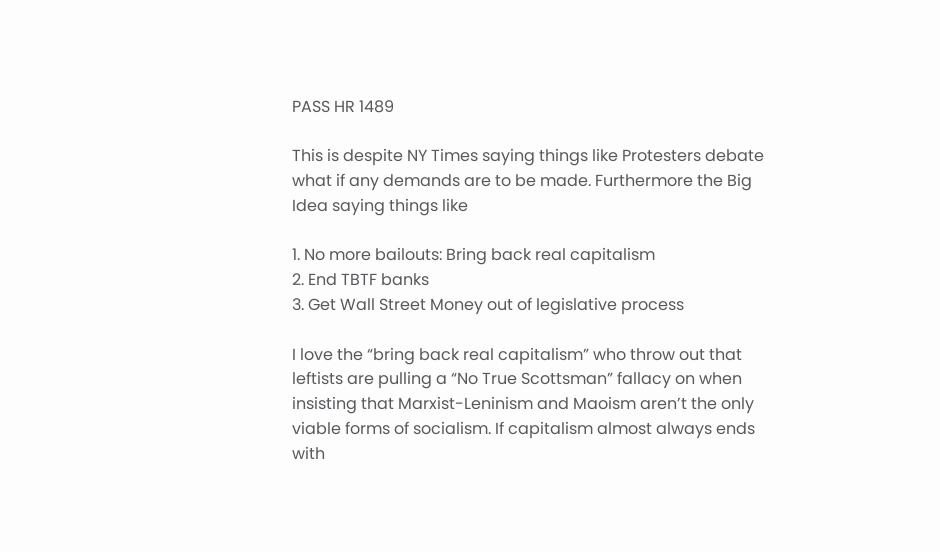PASS HR 1489

This is despite NY Times saying things like Protesters debate what if any demands are to be made. Furthermore the Big Idea saying things like

1. No more bailouts: Bring back real capitalism
2. End TBTF banks
3. Get Wall Street Money out of legislative process

I love the “bring back real capitalism” who throw out that leftists are pulling a “No True Scottsman” fallacy on when insisting that Marxist-Leninism and Maoism aren’t the only viable forms of socialism. If capitalism almost always ends with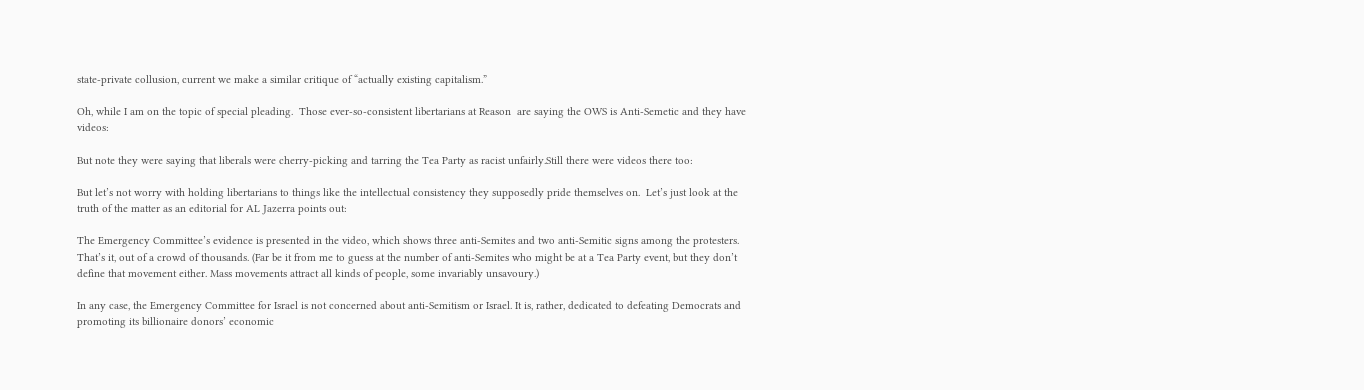state-private collusion, current we make a similar critique of “actually existing capitalism.”

Oh, while I am on the topic of special pleading.  Those ever-so-consistent libertarians at Reason  are saying the OWS is Anti-Semetic and they have videos:

But note they were saying that liberals were cherry-picking and tarring the Tea Party as racist unfairly.Still there were videos there too:

But let’s not worry with holding libertarians to things like the intellectual consistency they supposedly pride themselves on.  Let’s just look at the truth of the matter as an editorial for AL Jazerra points out:

The Emergency Committee’s evidence is presented in the video, which shows three anti-Semites and two anti-Semitic signs among the protesters. That’s it, out of a crowd of thousands. (Far be it from me to guess at the number of anti-Semites who might be at a Tea Party event, but they don’t define that movement either. Mass movements attract all kinds of people, some invariably unsavoury.)

In any case, the Emergency Committee for Israel is not concerned about anti-Semitism or Israel. It is, rather, dedicated to defeating Democrats and promoting its billionaire donors’ economic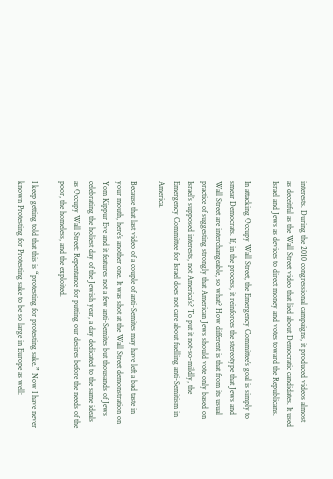interests. During the 2010 congressional campaigns, it produced videos almost as deceitful as the Wall Street video that lied about Democratic candidates. It used Israel and Jews as devices to direct money and votes toward the Republicans.

In attacking Occupy Wall Street, the Emergency Committee’s goal is simply to smear Democrats. If, in the process, it reinforces the stereotype that Jews and Wall Street are interchangeable, so what? How different is that from its usual practice of suggesting strongly that American Jews should vote only based on Israel’s supposed interests, not America’s? To put it not-so-mildly, the Emergency Committee for Israel does not care about fuelling anti-Semitism in America.

Because that last video of a couple of anti-Semites may have left a bad taste in your mouth, here’s another one. It was shot at the Wall Street demonstration on Yom Kippur Eve and it features not a few anti-Semites but thousands of Jews celebrating the holiest day of the Jewish year, a day dedicated to the same ideals as Occupy Wall Street: Repentance for putting our desires before the needs of the poor, the homeless, and the exploited.

I keep getting told that this is “protesting for protesting sake.” Now I have never known Protesting for Protesting sake to be so large in Europe as well: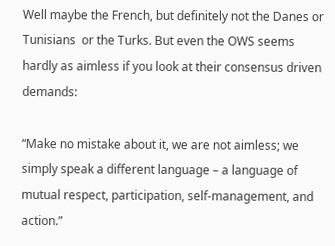Well maybe the French, but definitely not the Danes or Tunisians  or the Turks. But even the OWS seems hardly as aimless if you look at their consensus driven demands:

“Make no mistake about it, we are not aimless; we simply speak a different language – a language of mutual respect, participation, self-management, and action.”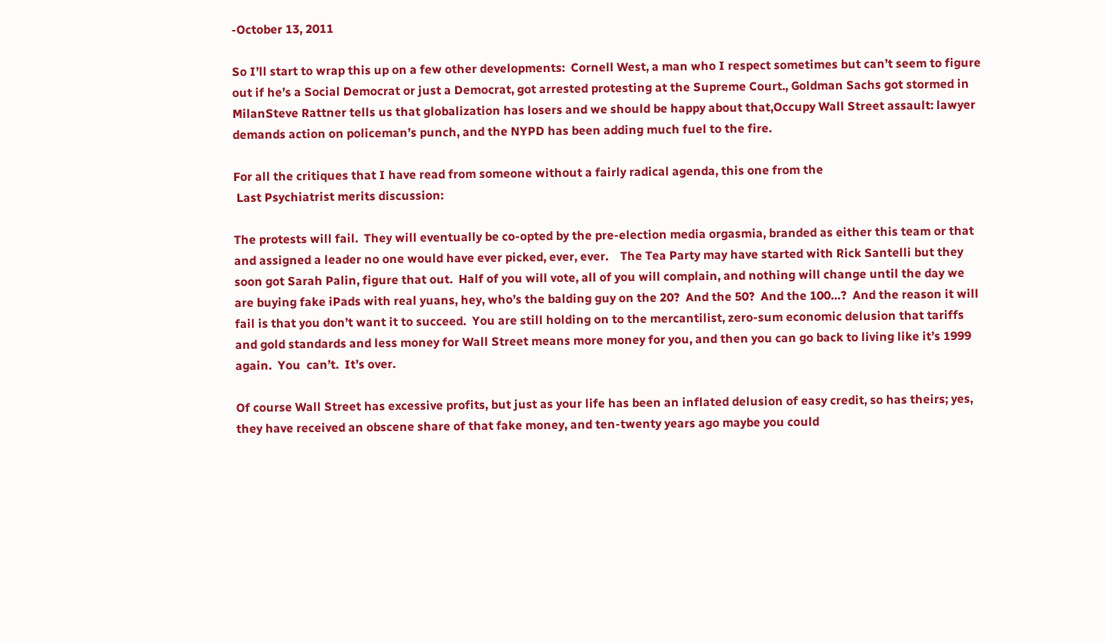-October 13, 2011

So I’ll start to wrap this up on a few other developments:  Cornell West, a man who I respect sometimes but can’t seem to figure out if he’s a Social Democrat or just a Democrat, got arrested protesting at the Supreme Court., Goldman Sachs got stormed in MilanSteve Rattner tells us that globalization has losers and we should be happy about that,Occupy Wall Street assault: lawyer demands action on policeman’s punch, and the NYPD has been adding much fuel to the fire.

For all the critiques that I have read from someone without a fairly radical agenda, this one from the
 Last Psychiatrist merits discussion:

The protests will fail.  They will eventually be co-opted by the pre-election media orgasmia, branded as either this team or that and assigned a leader no one would have ever picked, ever, ever.    The Tea Party may have started with Rick Santelli but they soon got Sarah Palin, figure that out.  Half of you will vote, all of you will complain, and nothing will change until the day we are buying fake iPads with real yuans, hey, who’s the balding guy on the 20?  And the 50?  And the 100…?  And the reason it will fail is that you don’t want it to succeed.  You are still holding on to the mercantilist, zero-sum economic delusion that tariffs and gold standards and less money for Wall Street means more money for you, and then you can go back to living like it’s 1999 again.  You  can’t.  It’s over.

Of course Wall Street has excessive profits, but just as your life has been an inflated delusion of easy credit, so has theirs; yes, they have received an obscene share of that fake money, and ten-twenty years ago maybe you could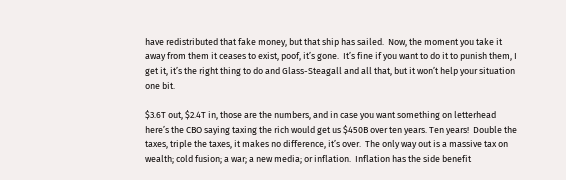have redistributed that fake money, but that ship has sailed.  Now, the moment you take it away from them it ceases to exist, poof, it’s gone.  It’s fine if you want to do it to punish them, I get it, it’s the right thing to do and Glass-Steagall and all that, but it won’t help your situation one bit.

$3.6T out, $2.4T in, those are the numbers, and in case you want something on letterhead here’s the CBO saying taxing the rich would get us $450B over ten years. Ten years!  Double the taxes, triple the taxes, it makes no difference, it’s over.  The only way out is a massive tax on wealth; cold fusion; a war; a new media; or inflation.  Inflation has the side benefit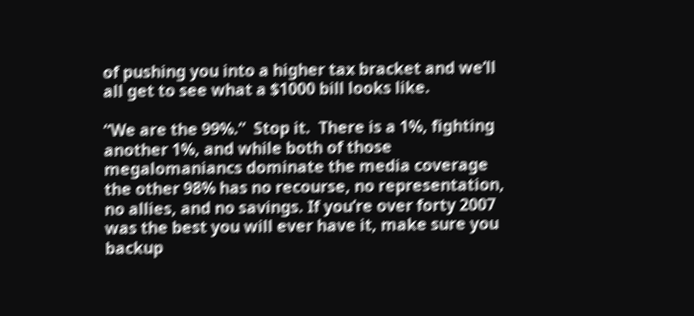of pushing you into a higher tax bracket and we’ll all get to see what a $1000 bill looks like.

“We are the 99%.”  Stop it.  There is a 1%, fighting another 1%, and while both of those megalomaniancs dominate the media coverage the other 98% has no recourse, no representation, no allies, and no savings. If you’re over forty 2007 was the best you will ever have it, make sure you backup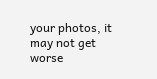your photos, it may not get worse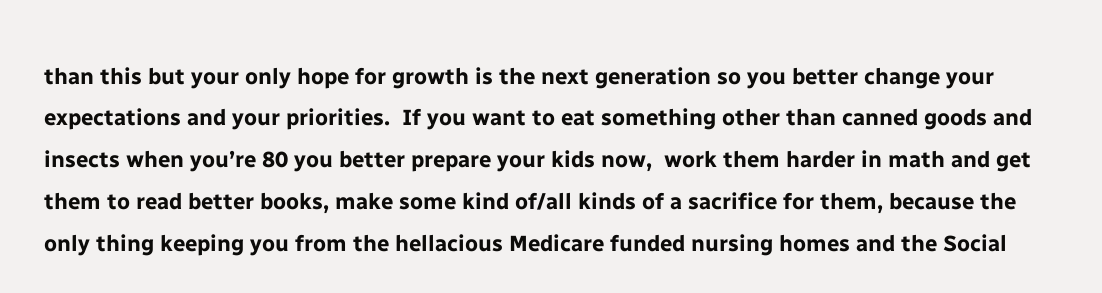than this but your only hope for growth is the next generation so you better change your expectations and your priorities.  If you want to eat something other than canned goods and insects when you’re 80 you better prepare your kids now,  work them harder in math and get them to read better books, make some kind of/all kinds of a sacrifice for them, because the only thing keeping you from the hellacious Medicare funded nursing homes and the Social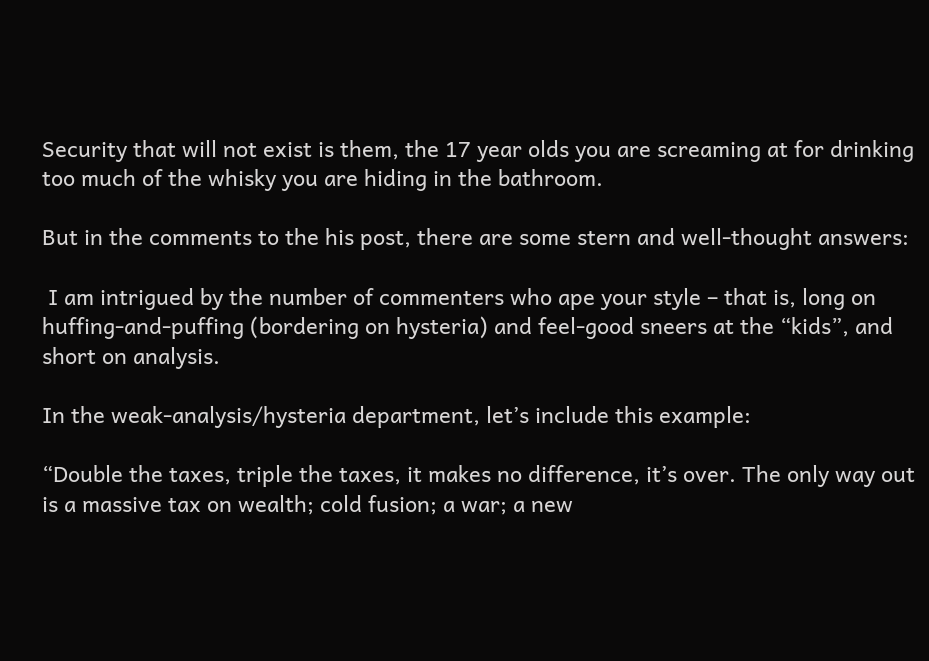Security that will not exist is them, the 17 year olds you are screaming at for drinking too much of the whisky you are hiding in the bathroom.

But in the comments to the his post, there are some stern and well-thought answers:

 I am intrigued by the number of commenters who ape your style – that is, long on huffing-and-puffing (bordering on hysteria) and feel-good sneers at the “kids”, and short on analysis.

In the weak-analysis/hysteria department, let’s include this example:

“Double the taxes, triple the taxes, it makes no difference, it’s over. The only way out is a massive tax on wealth; cold fusion; a war; a new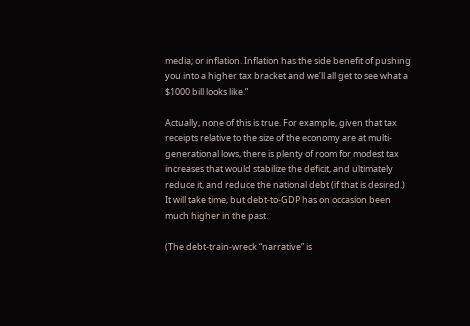media; or inflation. Inflation has the side benefit of pushing you into a higher tax bracket and we’ll all get to see what a $1000 bill looks like.”

Actually, none of this is true. For example, given that tax receipts relative to the size of the economy are at multi-generational lows, there is plenty of room for modest tax increases that would stabilize the deficit, and ultimately reduce it, and reduce the national debt (if that is desired.) It will take time, but debt-to-GDP has on occasion been much higher in the past.

(The debt-train-wreck “narrative” is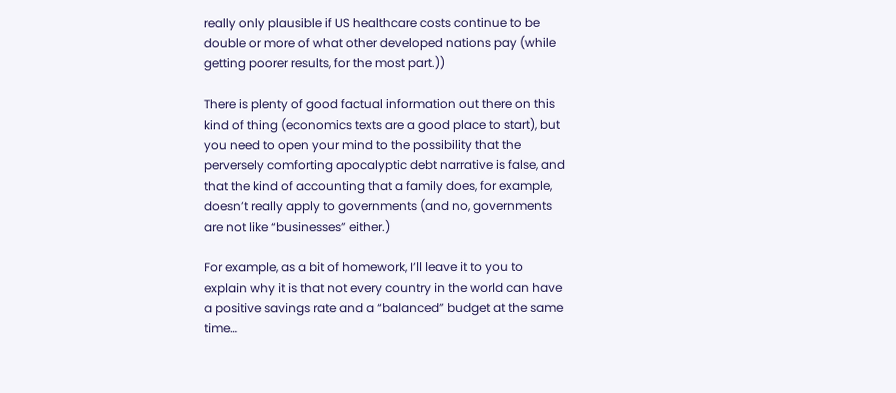really only plausible if US healthcare costs continue to be double or more of what other developed nations pay (while getting poorer results, for the most part.))

There is plenty of good factual information out there on this kind of thing (economics texts are a good place to start), but you need to open your mind to the possibility that the perversely comforting apocalyptic debt narrative is false, and that the kind of accounting that a family does, for example, doesn’t really apply to governments (and no, governments are not like “businesses” either.)

For example, as a bit of homework, I’ll leave it to you to explain why it is that not every country in the world can have a positive savings rate and a “balanced” budget at the same time…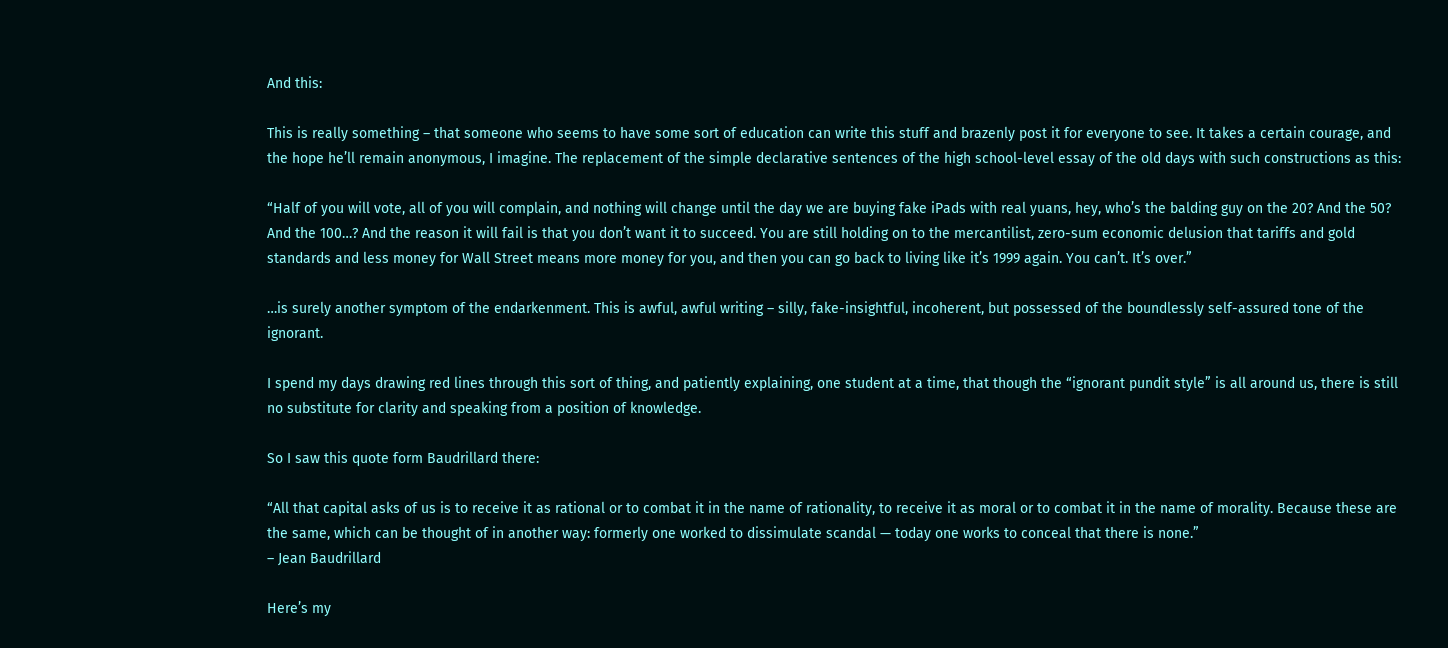And this:

This is really something – that someone who seems to have some sort of education can write this stuff and brazenly post it for everyone to see. It takes a certain courage, and the hope he’ll remain anonymous, I imagine. The replacement of the simple declarative sentences of the high school-level essay of the old days with such constructions as this:

“Half of you will vote, all of you will complain, and nothing will change until the day we are buying fake iPads with real yuans, hey, who’s the balding guy on the 20? And the 50? And the 100…? And the reason it will fail is that you don’t want it to succeed. You are still holding on to the mercantilist, zero-sum economic delusion that tariffs and gold standards and less money for Wall Street means more money for you, and then you can go back to living like it’s 1999 again. You can’t. It’s over.”

…is surely another symptom of the endarkenment. This is awful, awful writing – silly, fake-insightful, incoherent, but possessed of the boundlessly self-assured tone of the ignorant.

I spend my days drawing red lines through this sort of thing, and patiently explaining, one student at a time, that though the “ignorant pundit style” is all around us, there is still no substitute for clarity and speaking from a position of knowledge.

So I saw this quote form Baudrillard there:

“All that capital asks of us is to receive it as rational or to combat it in the name of rationality, to receive it as moral or to combat it in the name of morality. Because these are the same, which can be thought of in another way: formerly one worked to dissimulate scandal — today one works to conceal that there is none.”
– Jean Baudrillard

Here’s my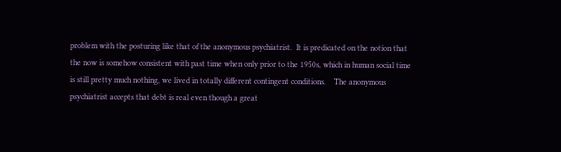problem with the posturing like that of the anonymous psychiatrist.  It is predicated on the notion that the now is somehow consistent with past time when only prior to the 1950s, which in human social time is still pretty much nothing, we lived in totally different contingent conditions.    The anonymous psychiatrist accepts that debt is real even though a great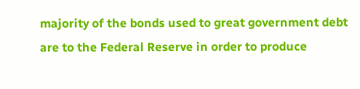majority of the bonds used to great government debt are to the Federal Reserve in order to produce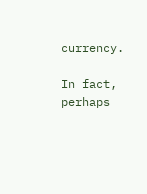currency.

In fact, perhaps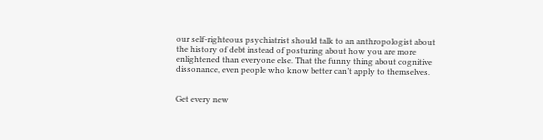our self-righteous psychiatrist should talk to an anthropologist about the history of debt instead of posturing about how you are more enlightened than everyone else. That the funny thing about cognitive dissonance, even people who know better can’t apply to themselves.


Get every new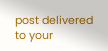post delivered to your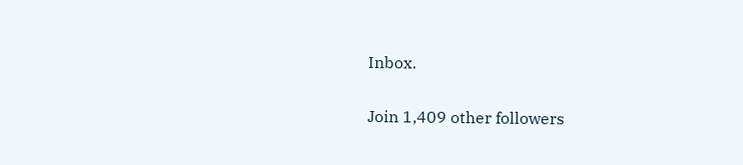Inbox.

Join 1,409 other followers